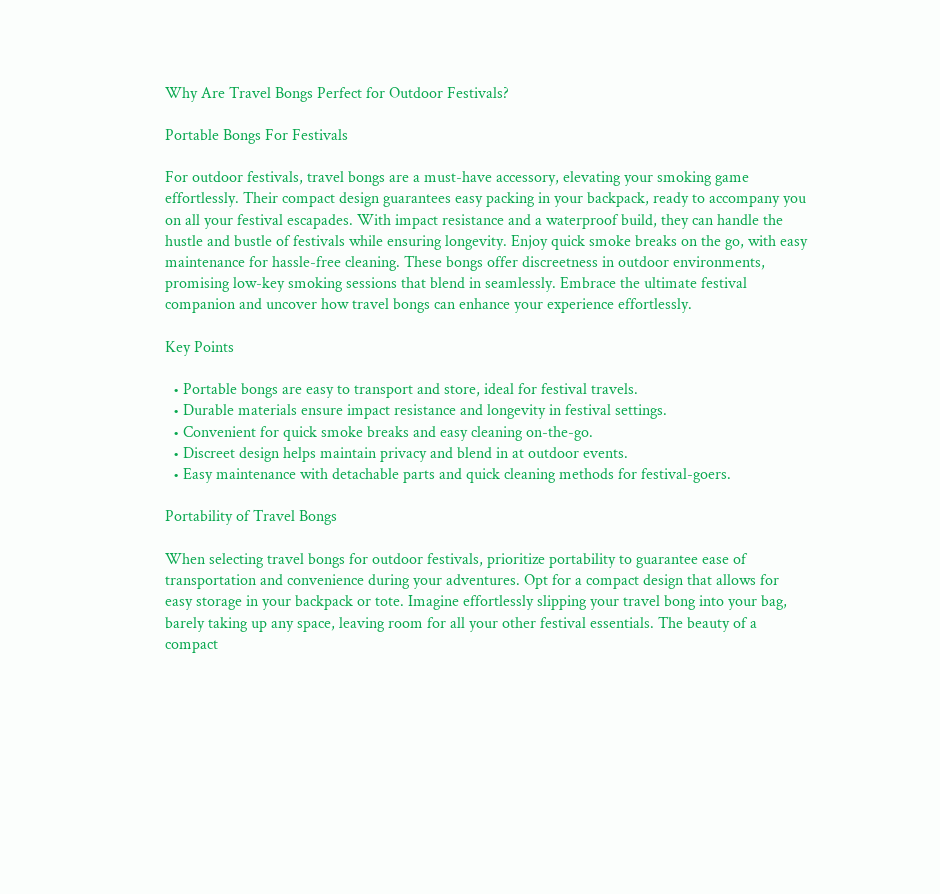Why Are Travel Bongs Perfect for Outdoor Festivals?

Portable Bongs For Festivals

For outdoor festivals, travel bongs are a must-have accessory, elevating your smoking game effortlessly. Their compact design guarantees easy packing in your backpack, ready to accompany you on all your festival escapades. With impact resistance and a waterproof build, they can handle the hustle and bustle of festivals while ensuring longevity. Enjoy quick smoke breaks on the go, with easy maintenance for hassle-free cleaning. These bongs offer discreetness in outdoor environments, promising low-key smoking sessions that blend in seamlessly. Embrace the ultimate festival companion and uncover how travel bongs can enhance your experience effortlessly.

Key Points

  • Portable bongs are easy to transport and store, ideal for festival travels.
  • Durable materials ensure impact resistance and longevity in festival settings.
  • Convenient for quick smoke breaks and easy cleaning on-the-go.
  • Discreet design helps maintain privacy and blend in at outdoor events.
  • Easy maintenance with detachable parts and quick cleaning methods for festival-goers.

Portability of Travel Bongs

When selecting travel bongs for outdoor festivals, prioritize portability to guarantee ease of transportation and convenience during your adventures. Opt for a compact design that allows for easy storage in your backpack or tote. Imagine effortlessly slipping your travel bong into your bag, barely taking up any space, leaving room for all your other festival essentials. The beauty of a compact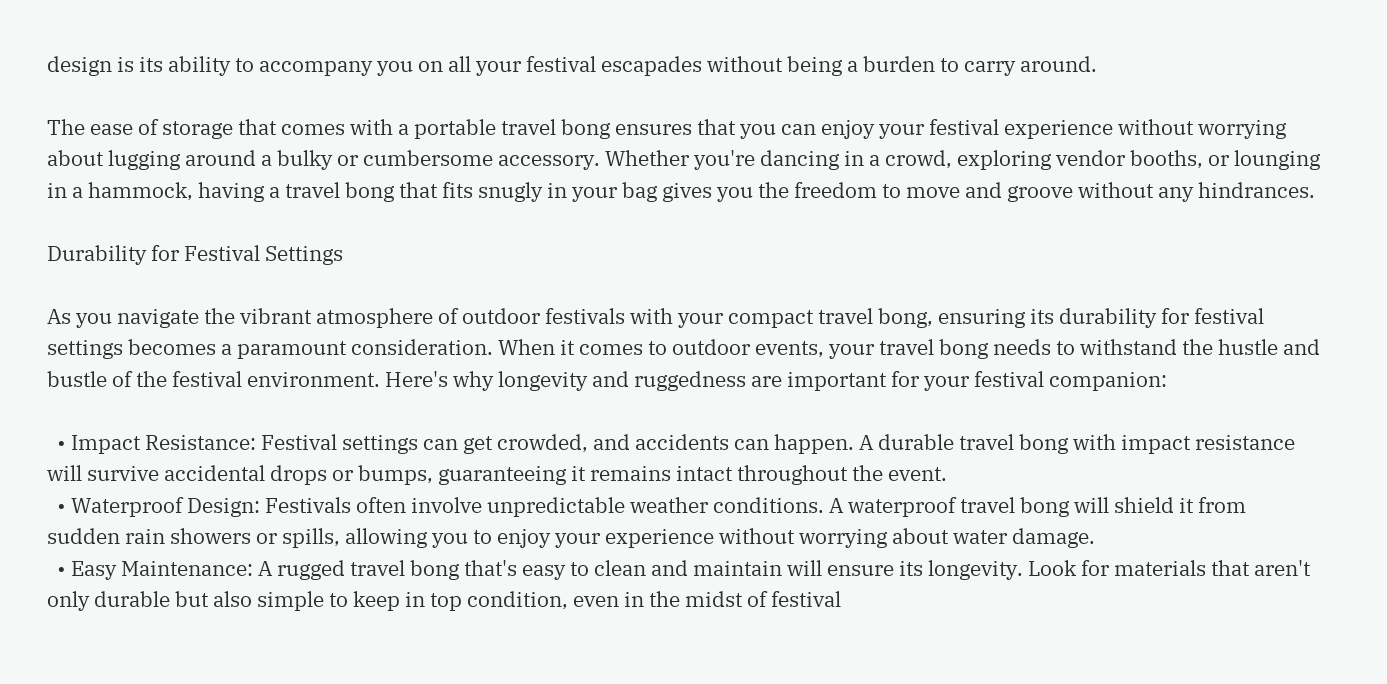design is its ability to accompany you on all your festival escapades without being a burden to carry around.

The ease of storage that comes with a portable travel bong ensures that you can enjoy your festival experience without worrying about lugging around a bulky or cumbersome accessory. Whether you're dancing in a crowd, exploring vendor booths, or lounging in a hammock, having a travel bong that fits snugly in your bag gives you the freedom to move and groove without any hindrances.

Durability for Festival Settings

As you navigate the vibrant atmosphere of outdoor festivals with your compact travel bong, ensuring its durability for festival settings becomes a paramount consideration. When it comes to outdoor events, your travel bong needs to withstand the hustle and bustle of the festival environment. Here's why longevity and ruggedness are important for your festival companion:

  • Impact Resistance: Festival settings can get crowded, and accidents can happen. A durable travel bong with impact resistance will survive accidental drops or bumps, guaranteeing it remains intact throughout the event.
  • Waterproof Design: Festivals often involve unpredictable weather conditions. A waterproof travel bong will shield it from sudden rain showers or spills, allowing you to enjoy your experience without worrying about water damage.
  • Easy Maintenance: A rugged travel bong that's easy to clean and maintain will ensure its longevity. Look for materials that aren't only durable but also simple to keep in top condition, even in the midst of festival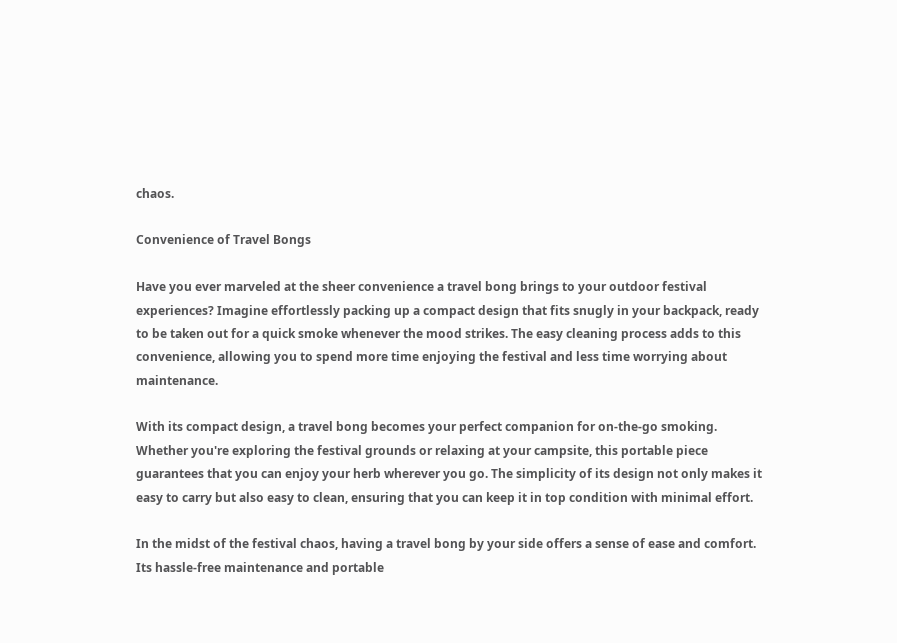chaos.

Convenience of Travel Bongs

Have you ever marveled at the sheer convenience a travel bong brings to your outdoor festival experiences? Imagine effortlessly packing up a compact design that fits snugly in your backpack, ready to be taken out for a quick smoke whenever the mood strikes. The easy cleaning process adds to this convenience, allowing you to spend more time enjoying the festival and less time worrying about maintenance.

With its compact design, a travel bong becomes your perfect companion for on-the-go smoking. Whether you're exploring the festival grounds or relaxing at your campsite, this portable piece guarantees that you can enjoy your herb wherever you go. The simplicity of its design not only makes it easy to carry but also easy to clean, ensuring that you can keep it in top condition with minimal effort.

In the midst of the festival chaos, having a travel bong by your side offers a sense of ease and comfort. Its hassle-free maintenance and portable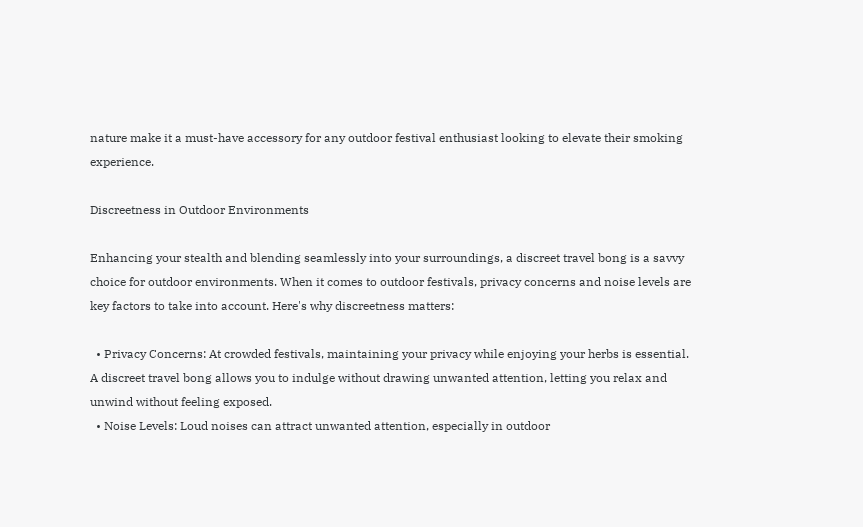nature make it a must-have accessory for any outdoor festival enthusiast looking to elevate their smoking experience.

Discreetness in Outdoor Environments

Enhancing your stealth and blending seamlessly into your surroundings, a discreet travel bong is a savvy choice for outdoor environments. When it comes to outdoor festivals, privacy concerns and noise levels are key factors to take into account. Here's why discreetness matters:

  • Privacy Concerns: At crowded festivals, maintaining your privacy while enjoying your herbs is essential. A discreet travel bong allows you to indulge without drawing unwanted attention, letting you relax and unwind without feeling exposed.
  • Noise Levels: Loud noises can attract unwanted attention, especially in outdoor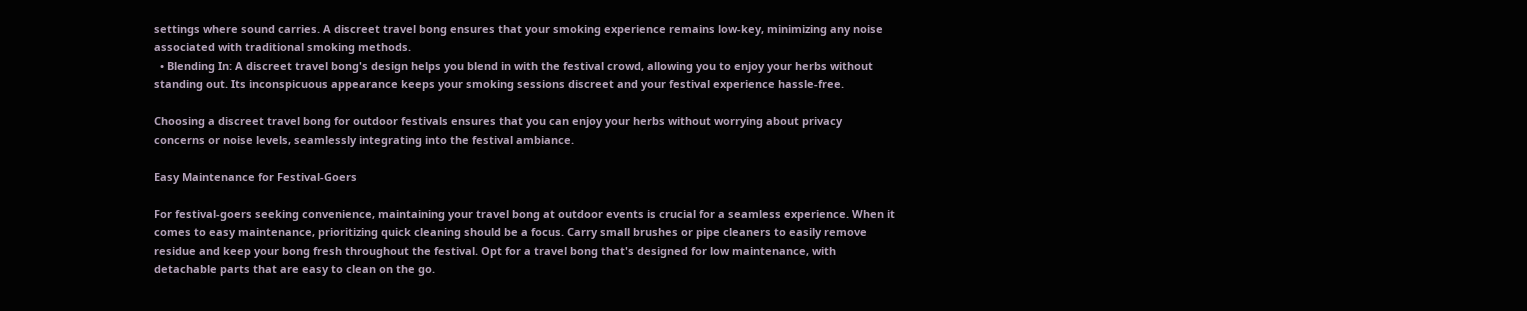settings where sound carries. A discreet travel bong ensures that your smoking experience remains low-key, minimizing any noise associated with traditional smoking methods.
  • Blending In: A discreet travel bong's design helps you blend in with the festival crowd, allowing you to enjoy your herbs without standing out. Its inconspicuous appearance keeps your smoking sessions discreet and your festival experience hassle-free.

Choosing a discreet travel bong for outdoor festivals ensures that you can enjoy your herbs without worrying about privacy concerns or noise levels, seamlessly integrating into the festival ambiance.

Easy Maintenance for Festival-Goers

For festival-goers seeking convenience, maintaining your travel bong at outdoor events is crucial for a seamless experience. When it comes to easy maintenance, prioritizing quick cleaning should be a focus. Carry small brushes or pipe cleaners to easily remove residue and keep your bong fresh throughout the festival. Opt for a travel bong that's designed for low maintenance, with detachable parts that are easy to clean on the go.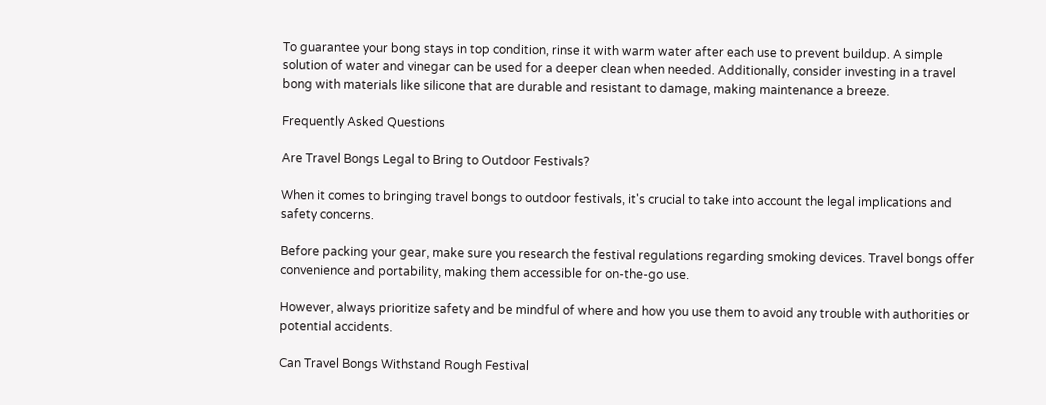To guarantee your bong stays in top condition, rinse it with warm water after each use to prevent buildup. A simple solution of water and vinegar can be used for a deeper clean when needed. Additionally, consider investing in a travel bong with materials like silicone that are durable and resistant to damage, making maintenance a breeze.

Frequently Asked Questions

Are Travel Bongs Legal to Bring to Outdoor Festivals?

When it comes to bringing travel bongs to outdoor festivals, it's crucial to take into account the legal implications and safety concerns.

Before packing your gear, make sure you research the festival regulations regarding smoking devices. Travel bongs offer convenience and portability, making them accessible for on-the-go use.

However, always prioritize safety and be mindful of where and how you use them to avoid any trouble with authorities or potential accidents.

Can Travel Bongs Withstand Rough Festival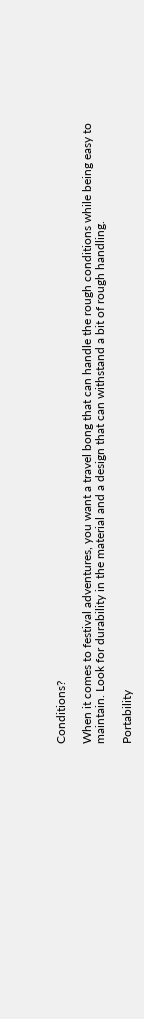Conditions?

When it comes to festival adventures, you want a travel bong that can handle the rough conditions while being easy to maintain. Look for durability in the material and a design that can withstand a bit of rough handling.

Portability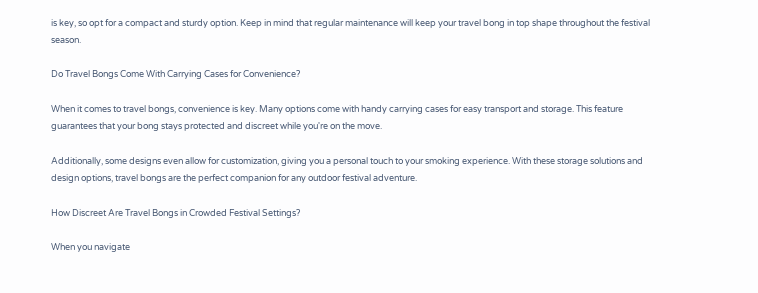is key, so opt for a compact and sturdy option. Keep in mind that regular maintenance will keep your travel bong in top shape throughout the festival season.

Do Travel Bongs Come With Carrying Cases for Convenience?

When it comes to travel bongs, convenience is key. Many options come with handy carrying cases for easy transport and storage. This feature guarantees that your bong stays protected and discreet while you're on the move.

Additionally, some designs even allow for customization, giving you a personal touch to your smoking experience. With these storage solutions and design options, travel bongs are the perfect companion for any outdoor festival adventure.

How Discreet Are Travel Bongs in Crowded Festival Settings?

When you navigate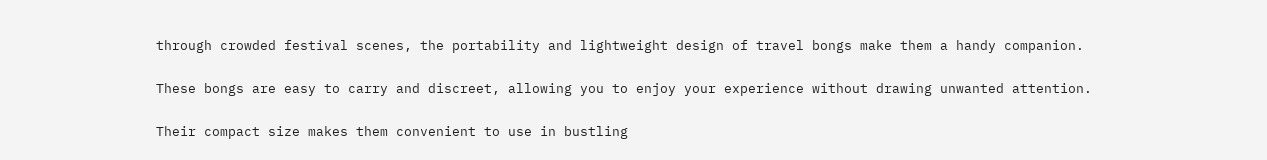through crowded festival scenes, the portability and lightweight design of travel bongs make them a handy companion.

These bongs are easy to carry and discreet, allowing you to enjoy your experience without drawing unwanted attention.

Their compact size makes them convenient to use in bustling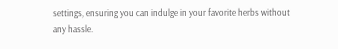settings, ensuring you can indulge in your favorite herbs without any hassle.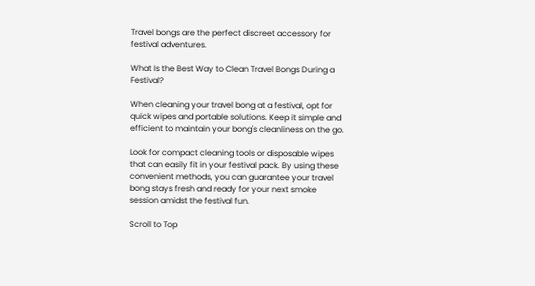Travel bongs are the perfect discreet accessory for festival adventures.

What Is the Best Way to Clean Travel Bongs During a Festival?

When cleaning your travel bong at a festival, opt for quick wipes and portable solutions. Keep it simple and efficient to maintain your bong's cleanliness on the go.

Look for compact cleaning tools or disposable wipes that can easily fit in your festival pack. By using these convenient methods, you can guarantee your travel bong stays fresh and ready for your next smoke session amidst the festival fun.

Scroll to Top